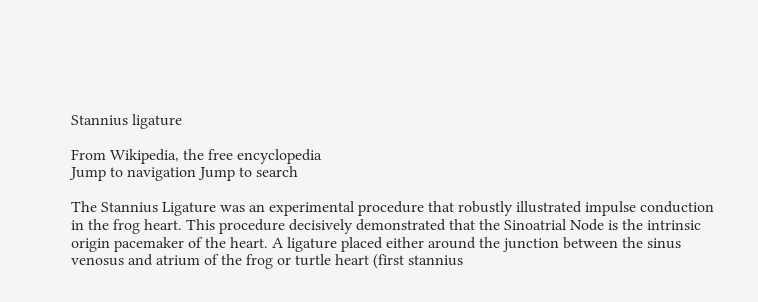Stannius ligature

From Wikipedia, the free encyclopedia
Jump to navigation Jump to search

The Stannius Ligature was an experimental procedure that robustly illustrated impulse conduction in the frog heart. This procedure decisively demonstrated that the Sinoatrial Node is the intrinsic origin pacemaker of the heart. A ligature placed either around the junction between the sinus venosus and atrium of the frog or turtle heart (first stannius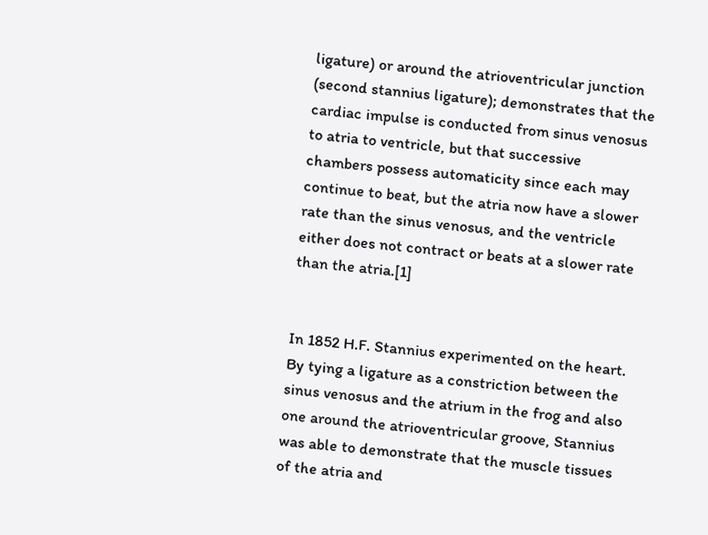ligature) or around the atrioventricular junction (second stannius ligature); demonstrates that the cardiac impulse is conducted from sinus venosus to atria to ventricle, but that successive chambers possess automaticity since each may continue to beat, but the atria now have a slower rate than the sinus venosus, and the ventricle either does not contract or beats at a slower rate than the atria.[1]


In 1852 H.F. Stannius experimented on the heart. By tying a ligature as a constriction between the sinus venosus and the atrium in the frog and also one around the atrioventricular groove, Stannius was able to demonstrate that the muscle tissues of the atria and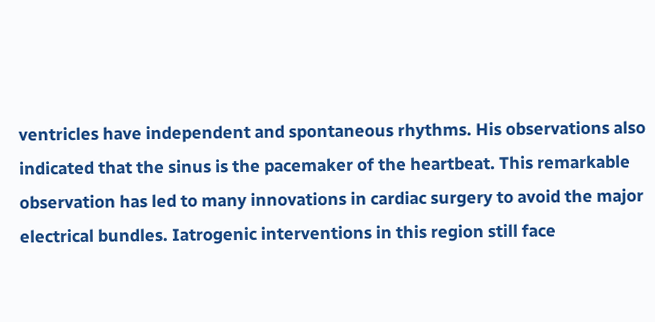ventricles have independent and spontaneous rhythms. His observations also indicated that the sinus is the pacemaker of the heartbeat. This remarkable observation has led to many innovations in cardiac surgery to avoid the major electrical bundles. Iatrogenic interventions in this region still face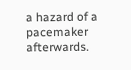a hazard of a pacemaker afterwards.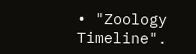• "Zoology Timeline".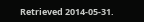Retrieved 2014-05-31.